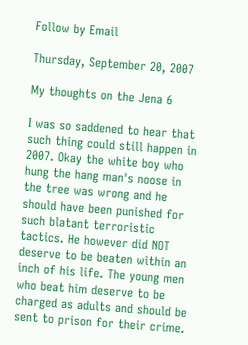Follow by Email

Thursday, September 20, 2007

My thoughts on the Jena 6

I was so saddened to hear that such thing could still happen in 2007. Okay the white boy who hung the hang man's noose in the tree was wrong and he should have been punished for such blatant terroristic tactics. He however did NOT deserve to be beaten within an inch of his life. The young men who beat him deserve to be charged as adults and should be sent to prison for their crime.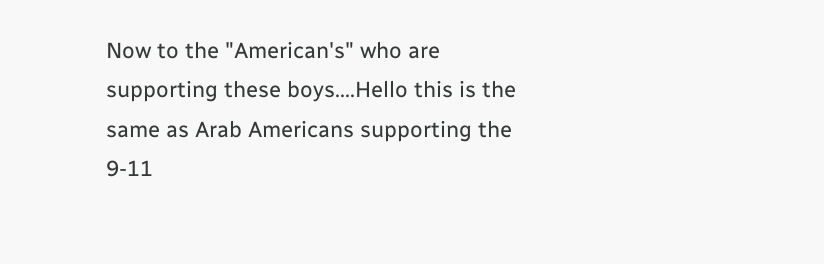Now to the "American's" who are supporting these boys....Hello this is the same as Arab Americans supporting the 9-11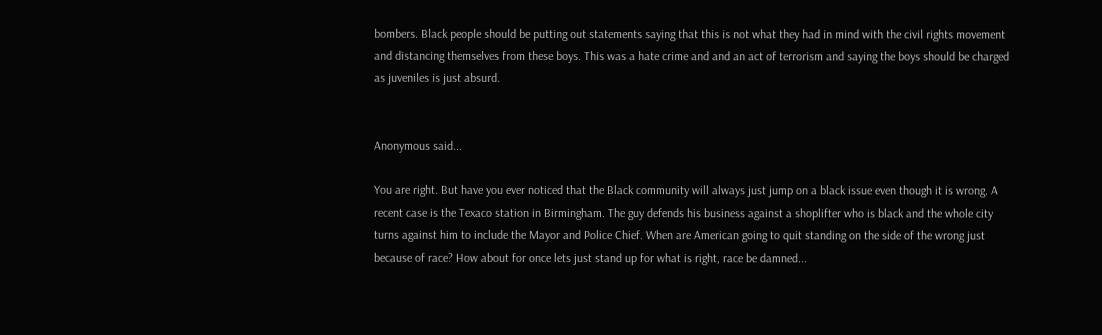bombers. Black people should be putting out statements saying that this is not what they had in mind with the civil rights movement and distancing themselves from these boys. This was a hate crime and and an act of terrorism and saying the boys should be charged as juveniles is just absurd.


Anonymous said...

You are right. But have you ever noticed that the Black community will always just jump on a black issue even though it is wrong. A recent case is the Texaco station in Birmingham. The guy defends his business against a shoplifter who is black and the whole city turns against him to include the Mayor and Police Chief. When are American going to quit standing on the side of the wrong just because of race? How about for once lets just stand up for what is right, race be damned...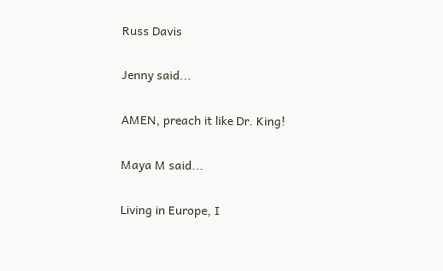Russ Davis

Jenny said...

AMEN, preach it like Dr. King!

Maya M said...

Living in Europe, I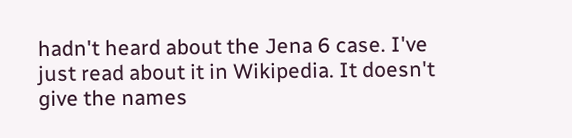hadn't heard about the Jena 6 case. I've just read about it in Wikipedia. It doesn't give the names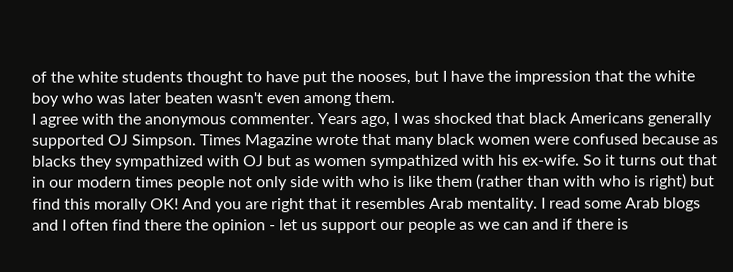of the white students thought to have put the nooses, but I have the impression that the white boy who was later beaten wasn't even among them.
I agree with the anonymous commenter. Years ago, I was shocked that black Americans generally supported OJ Simpson. Times Magazine wrote that many black women were confused because as blacks they sympathized with OJ but as women sympathized with his ex-wife. So it turns out that in our modern times people not only side with who is like them (rather than with who is right) but find this morally OK! And you are right that it resembles Arab mentality. I read some Arab blogs and I often find there the opinion - let us support our people as we can and if there is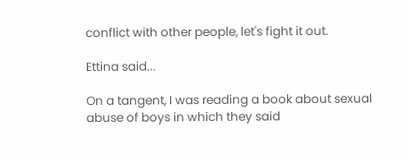conflict with other people, let's fight it out.

Ettina said...

On a tangent, I was reading a book about sexual abuse of boys in which they said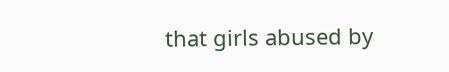that girls abused by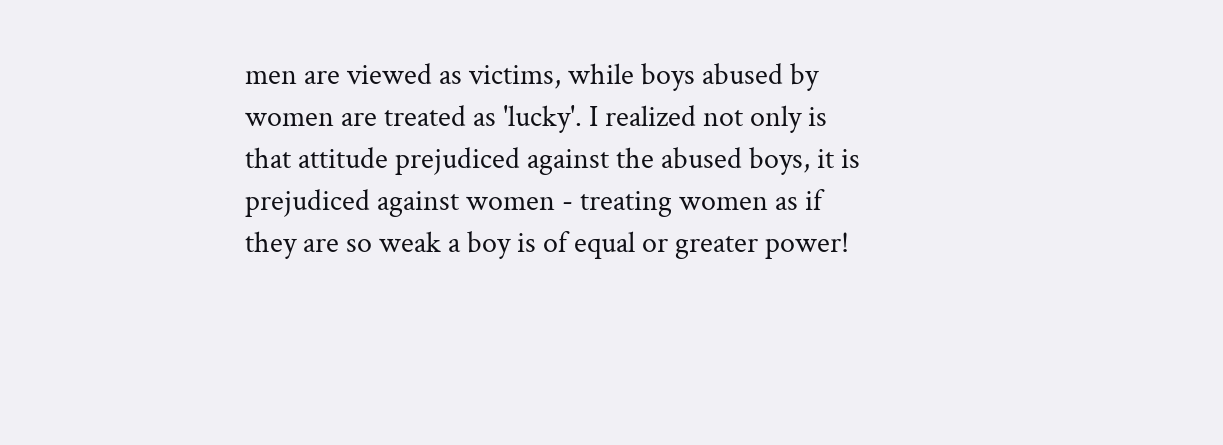men are viewed as victims, while boys abused by women are treated as 'lucky'. I realized not only is that attitude prejudiced against the abused boys, it is prejudiced against women - treating women as if they are so weak a boy is of equal or greater power!